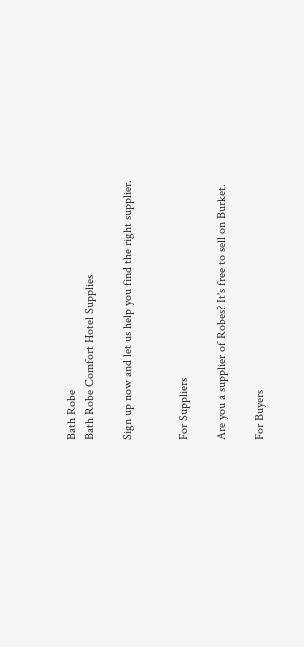Bath Robe
Bath Robe Comfort Hotel Supplies

Sign up now and let us help you find the right supplier.


For Suppliers

Are you a supplier of Robes? It's free to sell on Burket.

For Buyers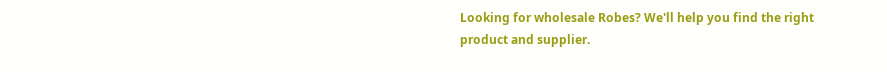Looking for wholesale Robes? We'll help you find the right product and supplier.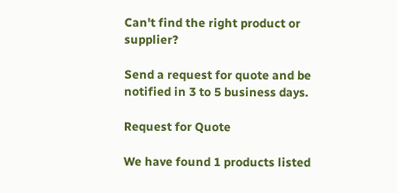Can't find the right product or supplier?

Send a request for quote and be notified in 3 to 5 business days.

Request for Quote

We have found 1 products listed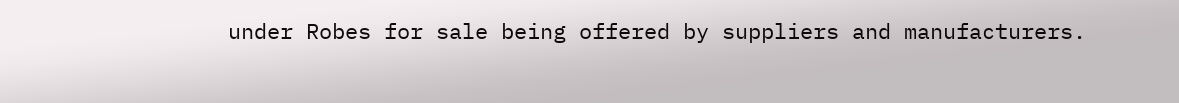under Robes for sale being offered by suppliers and manufacturers.